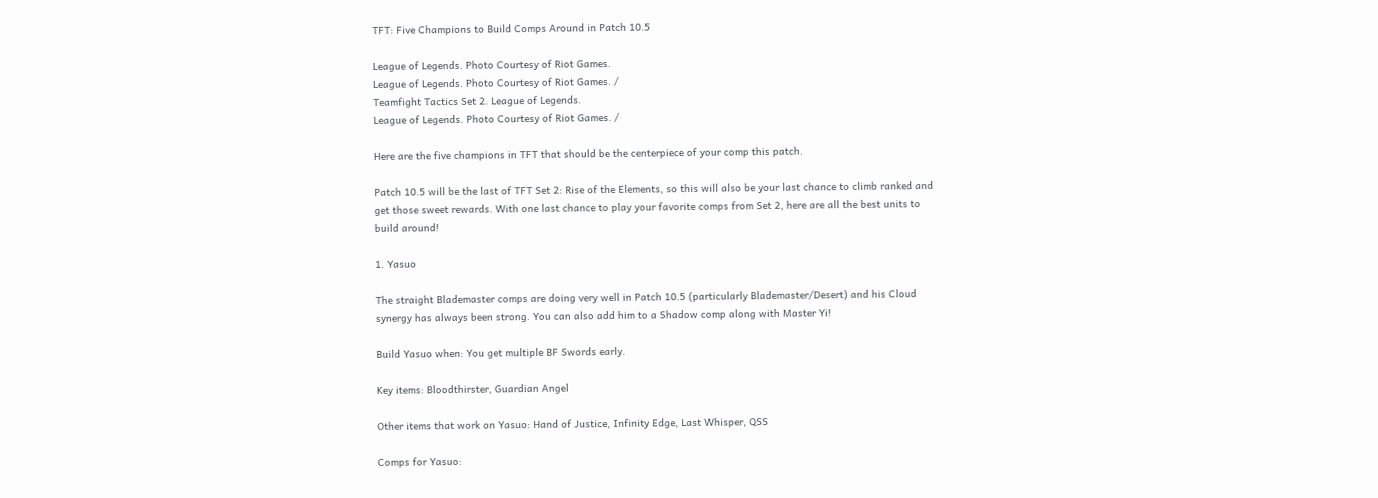TFT: Five Champions to Build Comps Around in Patch 10.5

League of Legends. Photo Courtesy of Riot Games.
League of Legends. Photo Courtesy of Riot Games. /
Teamfight Tactics Set 2. League of Legends.
League of Legends. Photo Courtesy of Riot Games. /

Here are the five champions in TFT that should be the centerpiece of your comp this patch.

Patch 10.5 will be the last of TFT Set 2: Rise of the Elements, so this will also be your last chance to climb ranked and get those sweet rewards. With one last chance to play your favorite comps from Set 2, here are all the best units to build around!

1. Yasuo

The straight Blademaster comps are doing very well in Patch 10.5 (particularly Blademaster/Desert) and his Cloud synergy has always been strong. You can also add him to a Shadow comp along with Master Yi!

Build Yasuo when: You get multiple BF Swords early.

Key items: Bloodthirster, Guardian Angel

Other items that work on Yasuo: Hand of Justice, Infinity Edge, Last Whisper, QSS

Comps for Yasuo: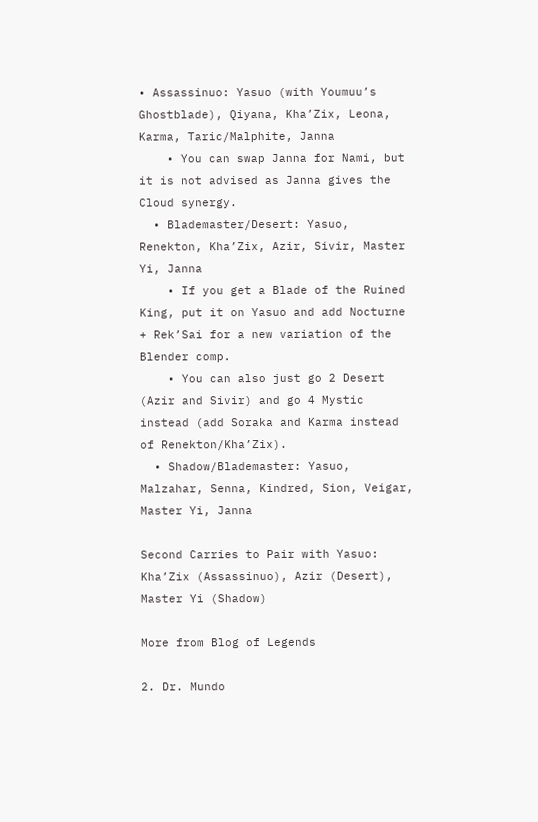• Assassinuo: Yasuo (with Youmuu’s Ghostblade), Qiyana, Kha’Zix, Leona, Karma, Taric/Malphite, Janna
    • You can swap Janna for Nami, but it is not advised as Janna gives the Cloud synergy.
  • Blademaster/Desert: Yasuo, Renekton, Kha’Zix, Azir, Sivir, Master Yi, Janna
    • If you get a Blade of the Ruined King, put it on Yasuo and add Nocturne + Rek’Sai for a new variation of the Blender comp.
    • You can also just go 2 Desert (Azir and Sivir) and go 4 Mystic instead (add Soraka and Karma instead of Renekton/Kha’Zix).
  • Shadow/Blademaster: Yasuo, Malzahar, Senna, Kindred, Sion, Veigar, Master Yi, Janna

Second Carries to Pair with Yasuo: Kha’Zix (Assassinuo), Azir (Desert), Master Yi (Shadow)

More from Blog of Legends

2. Dr. Mundo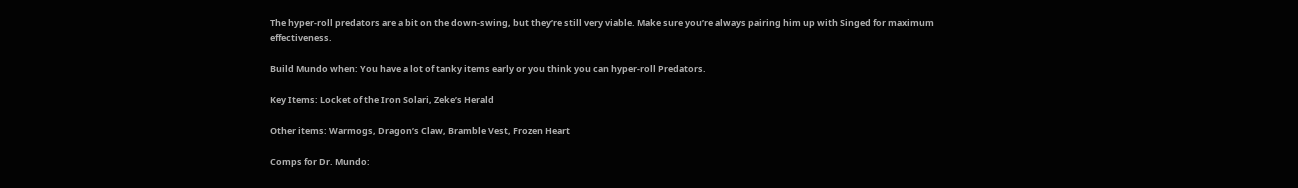The hyper-roll predators are a bit on the down-swing, but they’re still very viable. Make sure you’re always pairing him up with Singed for maximum effectiveness.

Build Mundo when: You have a lot of tanky items early or you think you can hyper-roll Predators.

Key Items: Locket of the Iron Solari, Zeke’s Herald

Other items: Warmogs, Dragon’s Claw, Bramble Vest, Frozen Heart

Comps for Dr. Mundo: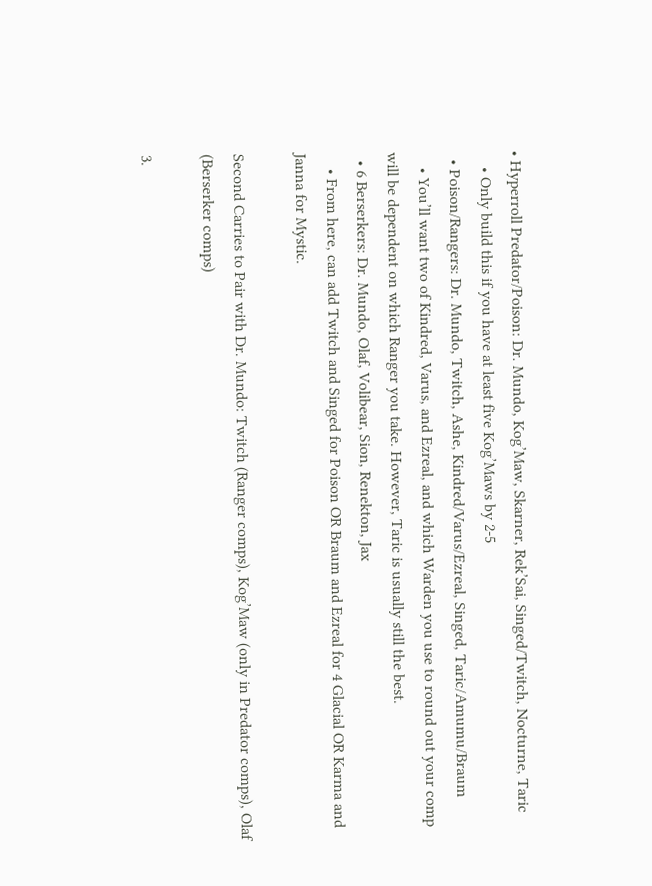• Hyperroll Predator/Poison: Dr. Mundo, Kog’Maw, Skarner, Rek’Sai, Singed/Twitch, Nocturne, Taric
    • Only build this if you have at least five Kog’Maws by 2-5
  • Poison/Rangers: Dr. Mundo, Twitch, Ashe, Kindred/Varus/Ezreal, Singed, Taric/Amumu/Braum
    • You’ll want two of Kindred, Varus, and Ezreal, and which Warden you use to round out your comp will be dependent on which Ranger you take. However, Taric is usually still the best.
  • 6 Berserkers: Dr. Mundo, Olaf, Volibear, Sion, Renekton, Jax
    • From here, can add Twitch and Singed for Poison OR Braum and Ezreal for 4 Glacial OR Karma and Janna for Mystic.

Second Carries to Pair with Dr. Mundo: Twitch (Ranger comps), Kog’Maw (only in Predator comps), Olaf (Berserker comps)

3.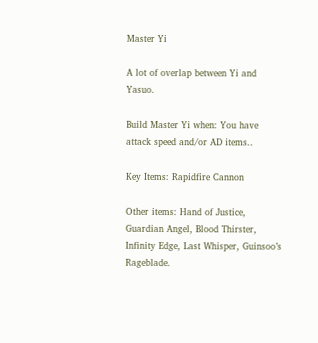Master Yi

A lot of overlap between Yi and Yasuo.

Build Master Yi when: You have attack speed and/or AD items..

Key Items: Rapidfire Cannon

Other items: Hand of Justice, Guardian Angel, Blood Thirster, Infinity Edge, Last Whisper, Guinsoo’s Rageblade.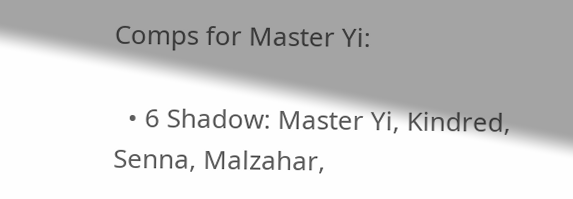Comps for Master Yi:

  • 6 Shadow: Master Yi, Kindred, Senna, Malzahar,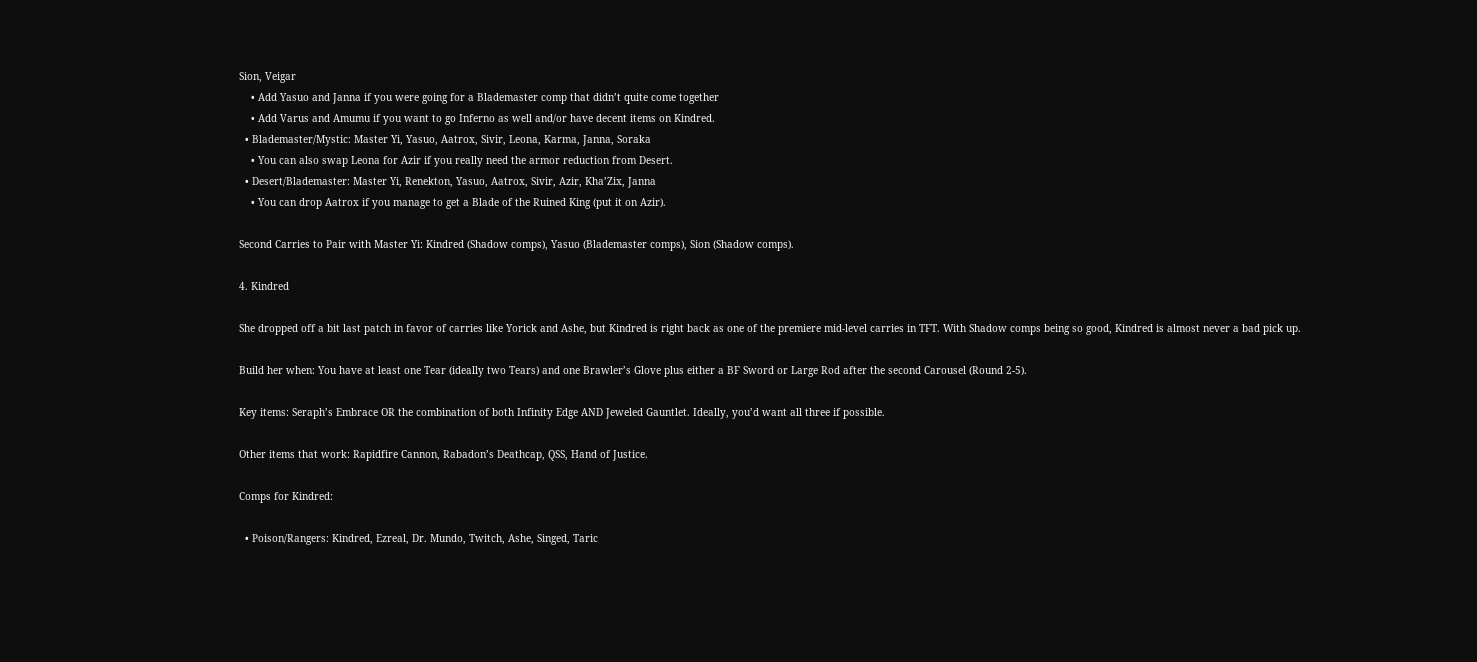Sion, Veigar
    • Add Yasuo and Janna if you were going for a Blademaster comp that didn’t quite come together
    • Add Varus and Amumu if you want to go Inferno as well and/or have decent items on Kindred.
  • Blademaster/Mystic: Master Yi, Yasuo, Aatrox, Sivir, Leona, Karma, Janna, Soraka
    • You can also swap Leona for Azir if you really need the armor reduction from Desert.
  • Desert/Blademaster: Master Yi, Renekton, Yasuo, Aatrox, Sivir, Azir, Kha’Zix, Janna
    • You can drop Aatrox if you manage to get a Blade of the Ruined King (put it on Azir).

Second Carries to Pair with Master Yi: Kindred (Shadow comps), Yasuo (Blademaster comps), Sion (Shadow comps).

4. Kindred

She dropped off a bit last patch in favor of carries like Yorick and Ashe, but Kindred is right back as one of the premiere mid-level carries in TFT. With Shadow comps being so good, Kindred is almost never a bad pick up.

Build her when: You have at least one Tear (ideally two Tears) and one Brawler’s Glove plus either a BF Sword or Large Rod after the second Carousel (Round 2-5).

Key items: Seraph’s Embrace OR the combination of both Infinity Edge AND Jeweled Gauntlet. Ideally, you’d want all three if possible.

Other items that work: Rapidfire Cannon, Rabadon’s Deathcap, QSS, Hand of Justice.

Comps for Kindred:

  • Poison/Rangers: Kindred, Ezreal, Dr. Mundo, Twitch, Ashe, Singed, Taric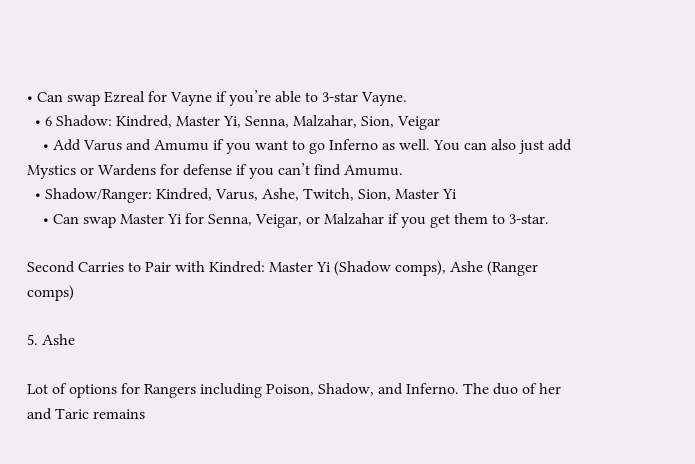• Can swap Ezreal for Vayne if you’re able to 3-star Vayne.
  • 6 Shadow: Kindred, Master Yi, Senna, Malzahar, Sion, Veigar
    • Add Varus and Amumu if you want to go Inferno as well. You can also just add Mystics or Wardens for defense if you can’t find Amumu.
  • Shadow/Ranger: Kindred, Varus, Ashe, Twitch, Sion, Master Yi
    • Can swap Master Yi for Senna, Veigar, or Malzahar if you get them to 3-star.

Second Carries to Pair with Kindred: Master Yi (Shadow comps), Ashe (Ranger comps)

5. Ashe

Lot of options for Rangers including Poison, Shadow, and Inferno. The duo of her and Taric remains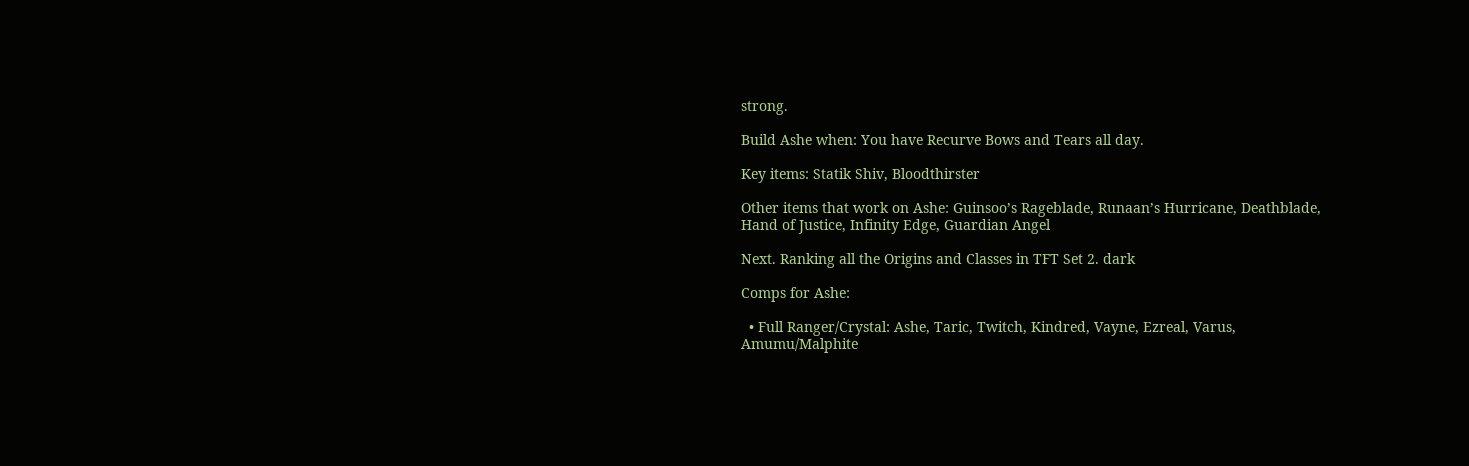strong.

Build Ashe when: You have Recurve Bows and Tears all day.

Key items: Statik Shiv, Bloodthirster

Other items that work on Ashe: Guinsoo’s Rageblade, Runaan’s Hurricane, Deathblade, Hand of Justice, Infinity Edge, Guardian Angel

Next. Ranking all the Origins and Classes in TFT Set 2. dark

Comps for Ashe:

  • Full Ranger/Crystal: Ashe, Taric, Twitch, Kindred, Vayne, Ezreal, Varus, Amumu/Malphite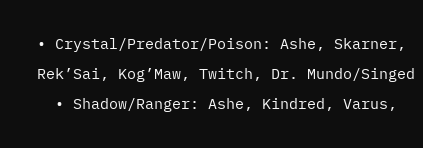• Crystal/Predator/Poison: Ashe, Skarner, Rek’Sai, Kog’Maw, Twitch, Dr. Mundo/Singed
  • Shadow/Ranger: Ashe, Kindred, Varus,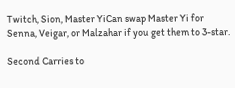Twitch, Sion, Master YiCan swap Master Yi for Senna, Veigar, or Malzahar if you get them to 3-star.

Second Carries to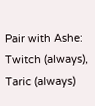Pair with Ashe: Twitch (always), Taric (always)